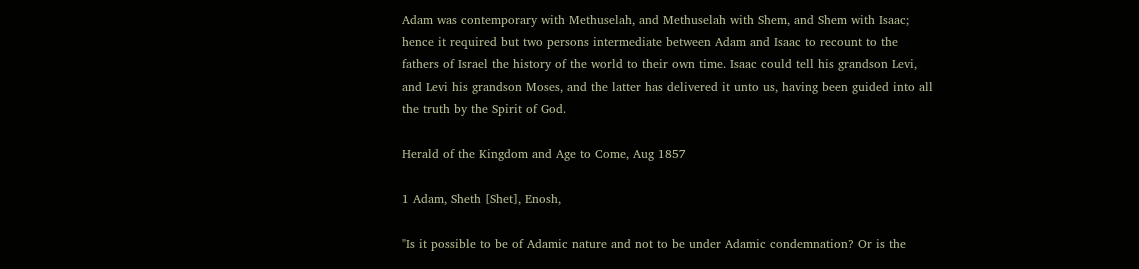Adam was contemporary with Methuselah, and Methuselah with Shem, and Shem with Isaac; hence it required but two persons intermediate between Adam and Isaac to recount to the fathers of Israel the history of the world to their own time. Isaac could tell his grandson Levi, and Levi his grandson Moses, and the latter has delivered it unto us, having been guided into all the truth by the Spirit of God.

Herald of the Kingdom and Age to Come, Aug 1857

1 Adam, Sheth [Shet], Enosh,

"Is it possible to be of Adamic nature and not to be under Adamic condemnation? Or is the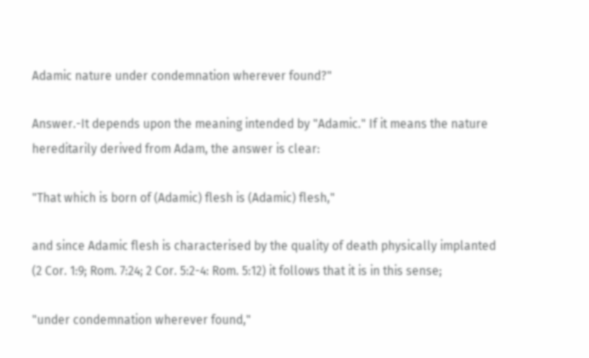Adamic nature under condemnation wherever found?"

Answer.-It depends upon the meaning intended by "Adamic." If it means the nature hereditarily derived from Adam, the answer is clear:

"That which is born of (Adamic) flesh is (Adamic) flesh,"

and since Adamic flesh is characterised by the quality of death physically implanted (2 Cor. 1:9; Rom. 7:24; 2 Cor. 5:2-4: Rom. 5:12) it follows that it is in this sense;

"under condemnation wherever found,"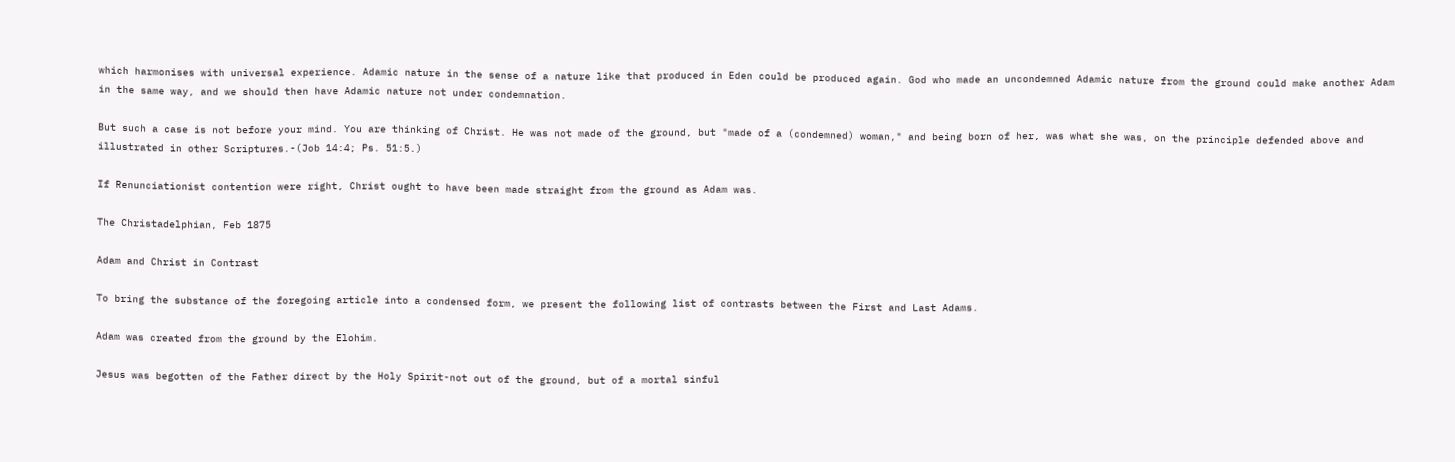which harmonises with universal experience. Adamic nature in the sense of a nature like that produced in Eden could be produced again. God who made an uncondemned Adamic nature from the ground could make another Adam in the same way, and we should then have Adamic nature not under condemnation.

But such a case is not before your mind. You are thinking of Christ. He was not made of the ground, but "made of a (condemned) woman," and being born of her, was what she was, on the principle defended above and illustrated in other Scriptures.-(Job 14:4; Ps. 51:5.)

If Renunciationist contention were right, Christ ought to have been made straight from the ground as Adam was.

The Christadelphian, Feb 1875

Adam and Christ in Contrast

To bring the substance of the foregoing article into a condensed form, we present the following list of contrasts between the First and Last Adams.

Adam was created from the ground by the Elohim.

Jesus was begotten of the Father direct by the Holy Spirit-not out of the ground, but of a mortal sinful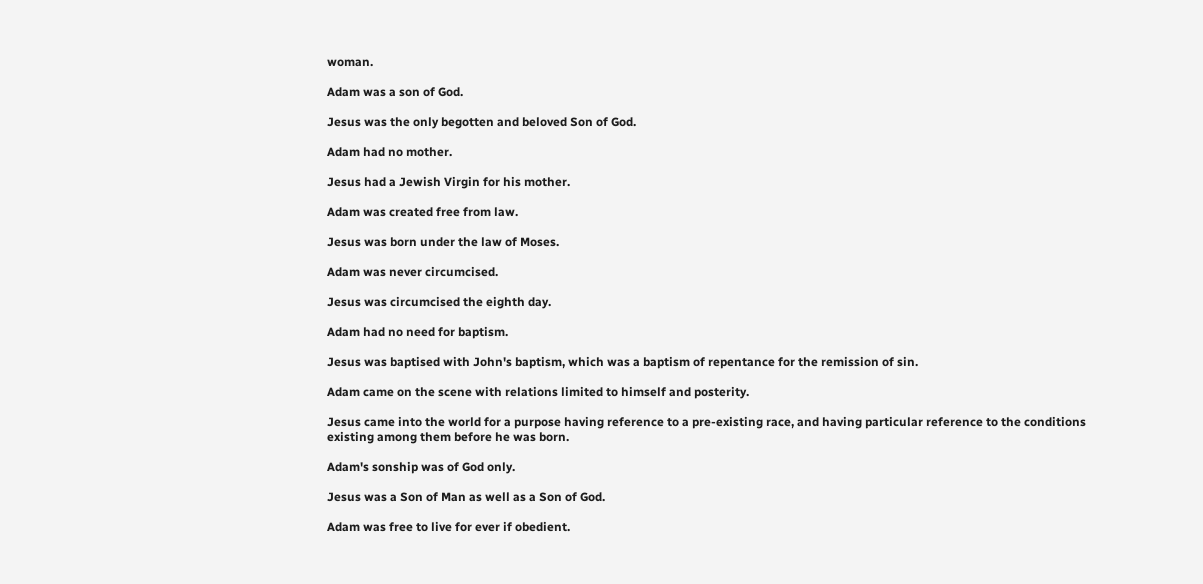woman.

Adam was a son of God.

Jesus was the only begotten and beloved Son of God.

Adam had no mother.

Jesus had a Jewish Virgin for his mother.

Adam was created free from law.

Jesus was born under the law of Moses.

Adam was never circumcised.

Jesus was circumcised the eighth day.

Adam had no need for baptism.

Jesus was baptised with John's baptism, which was a baptism of repentance for the remission of sin.

Adam came on the scene with relations limited to himself and posterity.

Jesus came into the world for a purpose having reference to a pre-existing race, and having particular reference to the conditions existing among them before he was born.

Adam's sonship was of God only.

Jesus was a Son of Man as well as a Son of God.

Adam was free to live for ever if obedient.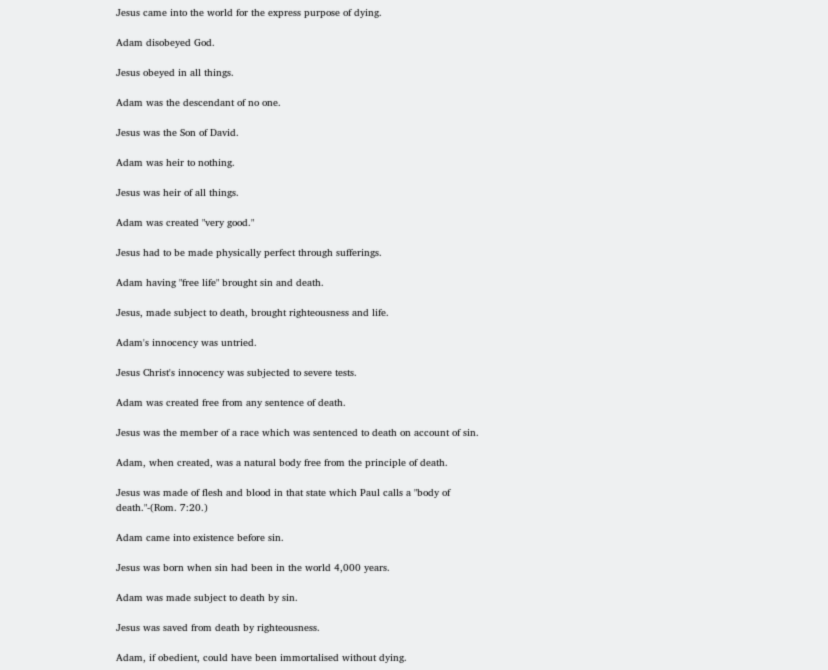Jesus came into the world for the express purpose of dying.

Adam disobeyed God.

Jesus obeyed in all things.

Adam was the descendant of no one.

Jesus was the Son of David.

Adam was heir to nothing.

Jesus was heir of all things.

Adam was created "very good."

Jesus had to be made physically perfect through sufferings.

Adam having "free life" brought sin and death.

Jesus, made subject to death, brought righteousness and life.

Adam's innocency was untried.

Jesus Christ's innocency was subjected to severe tests.

Adam was created free from any sentence of death.

Jesus was the member of a race which was sentenced to death on account of sin.

Adam, when created, was a natural body free from the principle of death.

Jesus was made of flesh and blood in that state which Paul calls a "body of death."-(Rom. 7:20.)

Adam came into existence before sin.

Jesus was born when sin had been in the world 4,000 years.

Adam was made subject to death by sin.

Jesus was saved from death by righteousness.

Adam, if obedient, could have been immortalised without dying.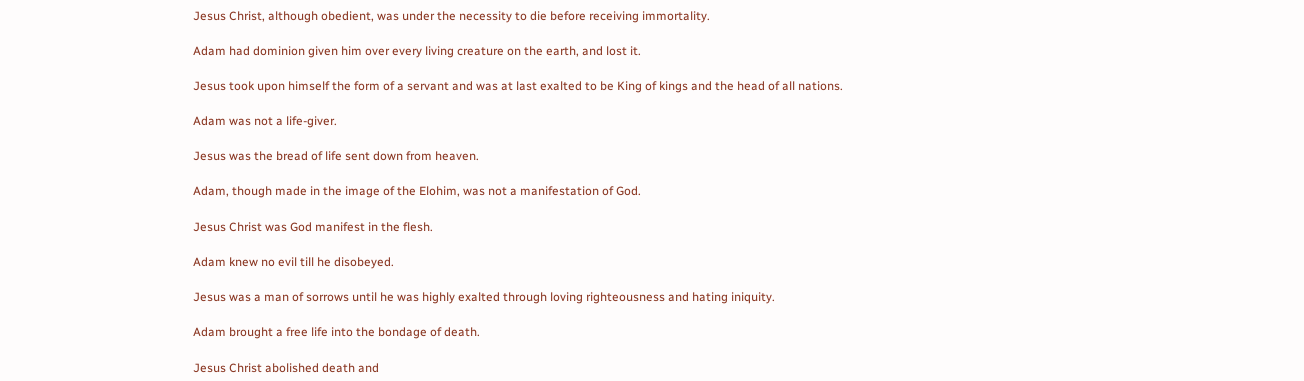Jesus Christ, although obedient, was under the necessity to die before receiving immortality.

Adam had dominion given him over every living creature on the earth, and lost it.

Jesus took upon himself the form of a servant and was at last exalted to be King of kings and the head of all nations.

Adam was not a life-giver.

Jesus was the bread of life sent down from heaven.

Adam, though made in the image of the Elohim, was not a manifestation of God.

Jesus Christ was God manifest in the flesh.

Adam knew no evil till he disobeyed.

Jesus was a man of sorrows until he was highly exalted through loving righteousness and hating iniquity.

Adam brought a free life into the bondage of death.

Jesus Christ abolished death and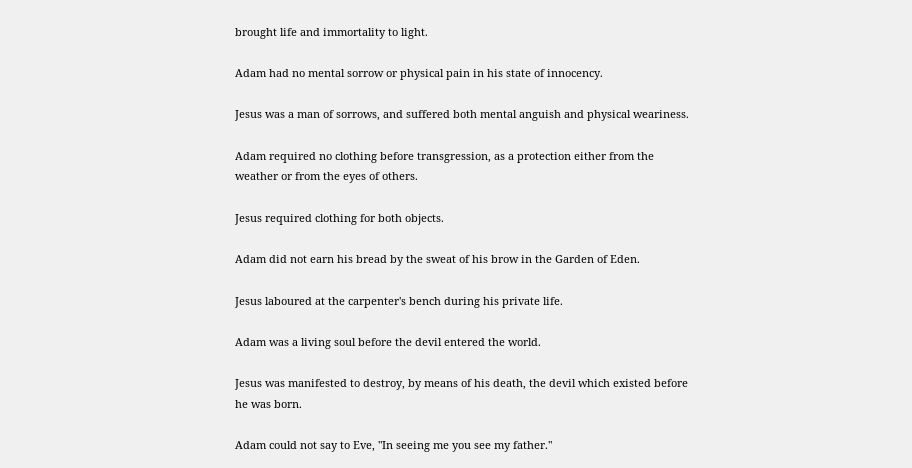brought life and immortality to light.

Adam had no mental sorrow or physical pain in his state of innocency.

Jesus was a man of sorrows, and suffered both mental anguish and physical weariness.

Adam required no clothing before transgression, as a protection either from the weather or from the eyes of others.

Jesus required clothing for both objects.

Adam did not earn his bread by the sweat of his brow in the Garden of Eden.

Jesus laboured at the carpenter's bench during his private life.

Adam was a living soul before the devil entered the world.

Jesus was manifested to destroy, by means of his death, the devil which existed before he was born.

Adam could not say to Eve, "In seeing me you see my father."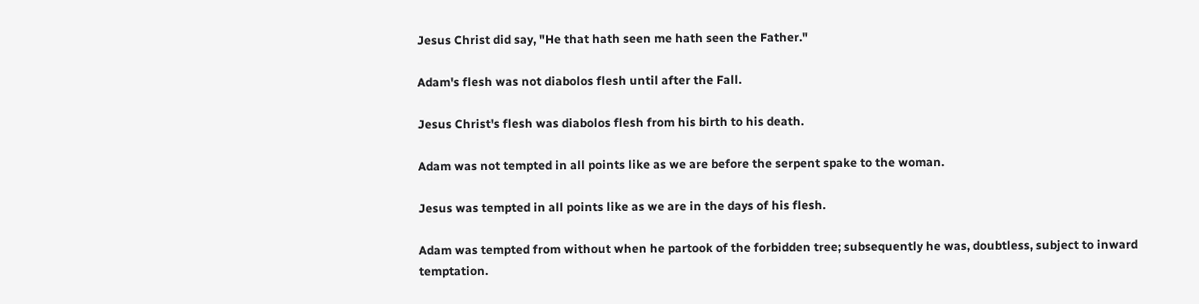Jesus Christ did say, "He that hath seen me hath seen the Father."

Adam's flesh was not diabolos flesh until after the Fall.

Jesus Christ's flesh was diabolos flesh from his birth to his death.

Adam was not tempted in all points like as we are before the serpent spake to the woman.

Jesus was tempted in all points like as we are in the days of his flesh.

Adam was tempted from without when he partook of the forbidden tree; subsequently he was, doubtless, subject to inward temptation.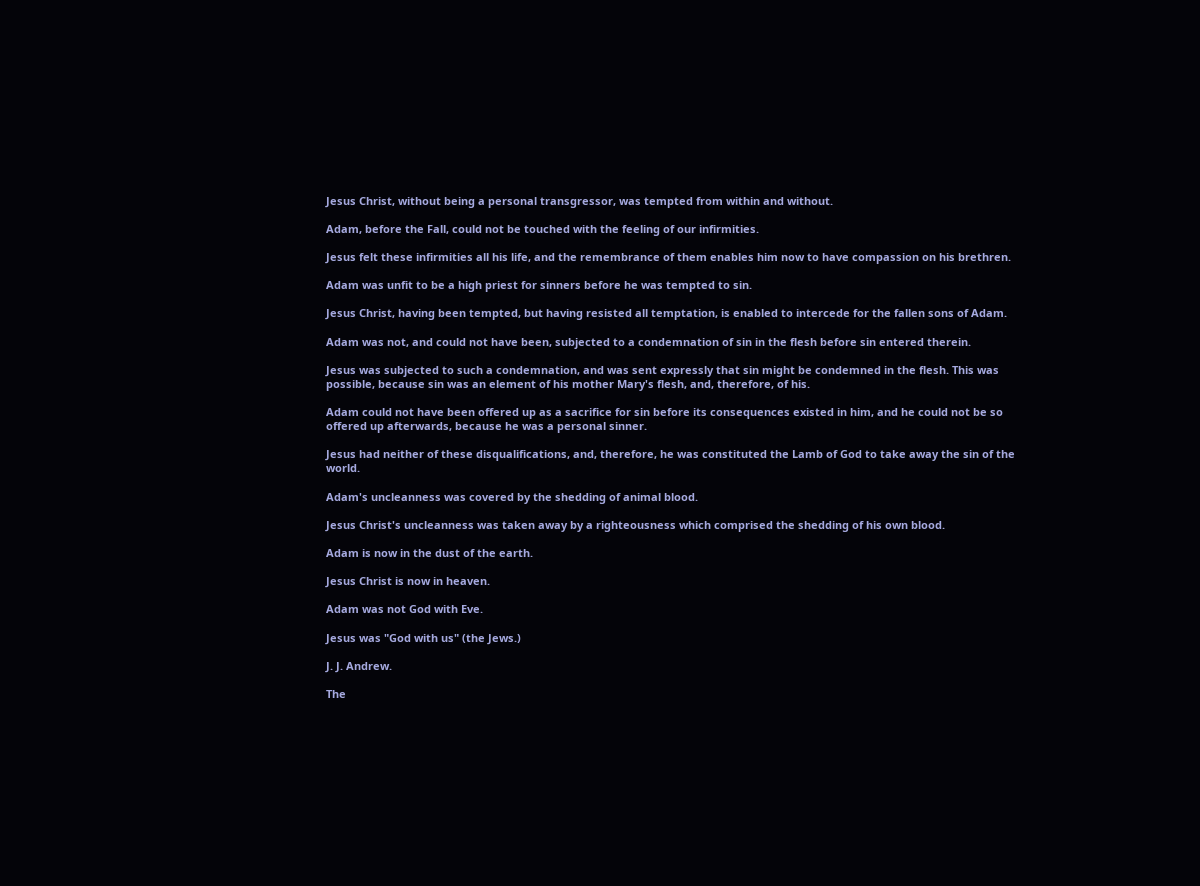Jesus Christ, without being a personal transgressor, was tempted from within and without.

Adam, before the Fall, could not be touched with the feeling of our infirmities.

Jesus felt these infirmities all his life, and the remembrance of them enables him now to have compassion on his brethren.

Adam was unfit to be a high priest for sinners before he was tempted to sin.

Jesus Christ, having been tempted, but having resisted all temptation, is enabled to intercede for the fallen sons of Adam.

Adam was not, and could not have been, subjected to a condemnation of sin in the flesh before sin entered therein.

Jesus was subjected to such a condemnation, and was sent expressly that sin might be condemned in the flesh. This was possible, because sin was an element of his mother Mary's flesh, and, therefore, of his.

Adam could not have been offered up as a sacrifice for sin before its consequences existed in him, and he could not be so offered up afterwards, because he was a personal sinner.

Jesus had neither of these disqualifications, and, therefore, he was constituted the Lamb of God to take away the sin of the world.

Adam's uncleanness was covered by the shedding of animal blood.

Jesus Christ's uncleanness was taken away by a righteousness which comprised the shedding of his own blood.

Adam is now in the dust of the earth.

Jesus Christ is now in heaven.

Adam was not God with Eve.

Jesus was "God with us" (the Jews.)

J. J. Andrew.

The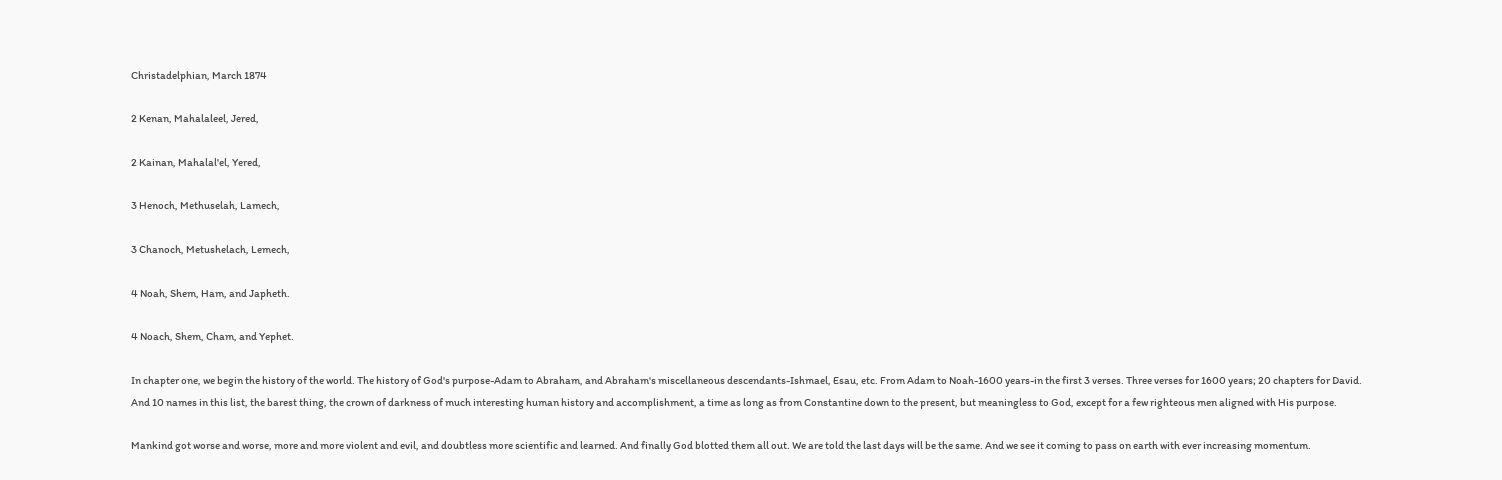Christadelphian, March 1874

2 Kenan, Mahalaleel, Jered,

2 Kainan, Mahalal'el, Yered,

3 Henoch, Methuselah, Lamech,

3 Chanoch, Metushelach, Lemech,

4 Noah, Shem, Ham, and Japheth.

4 Noach, Shem, Cham, and Yephet.

In chapter one, we begin the history of the world. The history of God's purpose-Adam to Abraham, and Abraham's miscellaneous descendants-Ishmael, Esau, etc. From Adam to Noah-1600 years-in the first 3 verses. Three verses for 1600 years; 20 chapters for David. And 10 names in this list, the barest thing, the crown of darkness of much interesting human history and accomplishment, a time as long as from Constantine down to the present, but meaningless to God, except for a few righteous men aligned with His purpose.

Mankind got worse and worse, more and more violent and evil, and doubtless more scientific and learned. And finally God blotted them all out. We are told the last days will be the same. And we see it coming to pass on earth with ever increasing momentum.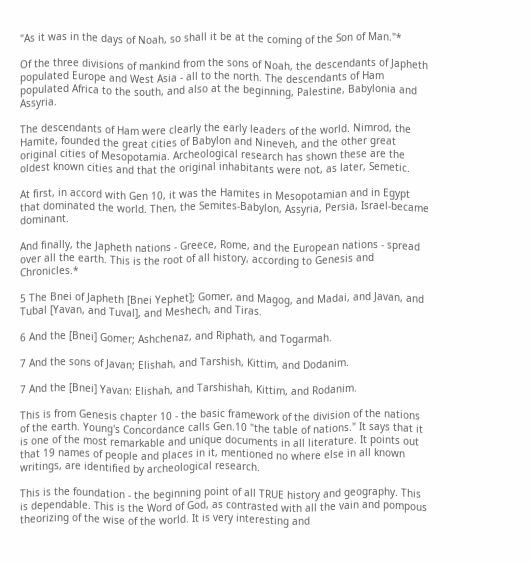"As it was in the days of Noah, so shall it be at the coming of the Son of Man."*

Of the three divisions of mankind from the sons of Noah, the descendants of Japheth populated Europe and West Asia - all to the north. The descendants of Ham populated Africa to the south, and also at the beginning, Palestine, Babylonia and Assyria.

The descendants of Ham were clearly the early leaders of the world. Nimrod, the Hamite, founded the great cities of Babylon and Nineveh, and the other great original cities of Mesopotamia. Archeological research has shown these are the oldest known cities and that the original inhabitants were not, as later, Semetic.

At first, in accord with Gen 10, it was the Hamites in Mesopotamian and in Egypt that dominated the world. Then, the Semites-Babylon, Assyria, Persia, Israel-became dominant.

And finally, the Japheth nations - Greece, Rome, and the European nations - spread over all the earth. This is the root of all history, according to Genesis and Chronicles.*

5 The Bnei of Japheth [Bnei Yephet]; Gomer, and Magog, and Madai, and Javan, and Tubal [Yavan, and Tuval], and Meshech, and Tiras.

6 And the [Bnei] Gomer; Ashchenaz, and Riphath, and Togarmah.

7 And the sons of Javan; Elishah, and Tarshish, Kittim, and Dodanim.

7 And the [Bnei] Yavan: Elishah, and Tarshishah, Kittim, and Rodanim.

This is from Genesis chapter 10 - the basic framework of the division of the nations of the earth. Young's Concordance calls Gen.10 "the table of nations." It says that it is one of the most remarkable and unique documents in all literature. It points out that 19 names of people and places in it, mentioned no where else in all known writings, are identified by archeological research.

This is the foundation - the beginning point of all TRUE history and geography. This is dependable. This is the Word of God, as contrasted with all the vain and pompous theorizing of the wise of the world. It is very interesting and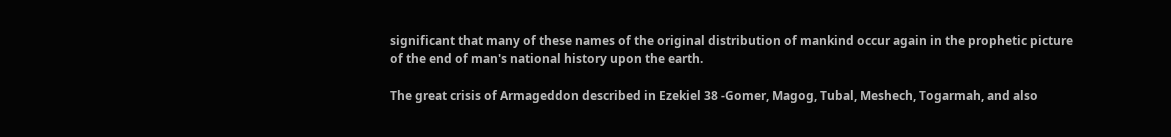significant that many of these names of the original distribution of mankind occur again in the prophetic picture of the end of man's national history upon the earth.

The great crisis of Armageddon described in Ezekiel 38 -Gomer, Magog, Tubal, Meshech, Togarmah, and also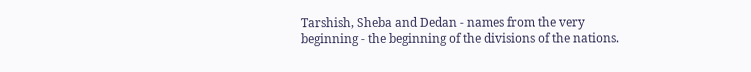Tarshish, Sheba and Dedan - names from the very beginning - the beginning of the divisions of the nations.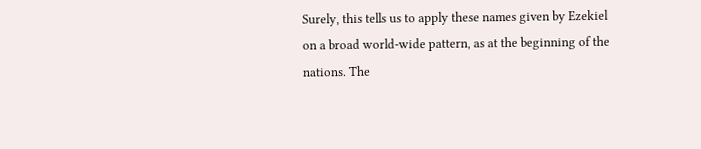Surely, this tells us to apply these names given by Ezekiel on a broad world-wide pattern, as at the beginning of the nations. The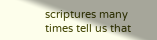scriptures many times tell us that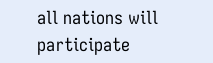all nations will participate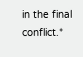in the final conflict.*